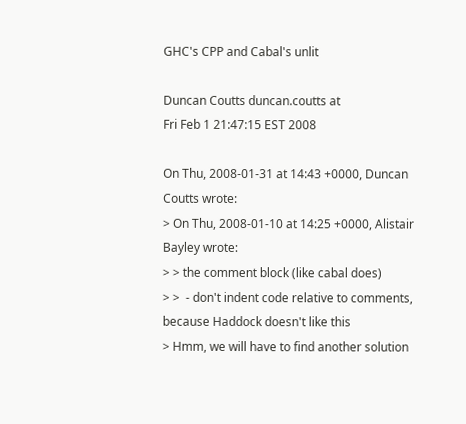GHC's CPP and Cabal's unlit

Duncan Coutts duncan.coutts at
Fri Feb 1 21:47:15 EST 2008

On Thu, 2008-01-31 at 14:43 +0000, Duncan Coutts wrote:
> On Thu, 2008-01-10 at 14:25 +0000, Alistair Bayley wrote:
> > the comment block (like cabal does)
> >  - don't indent code relative to comments, because Haddock doesn't like this
> Hmm, we will have to find another solution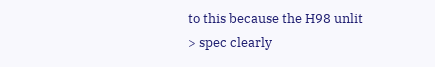to this because the H98 unlit
> spec clearly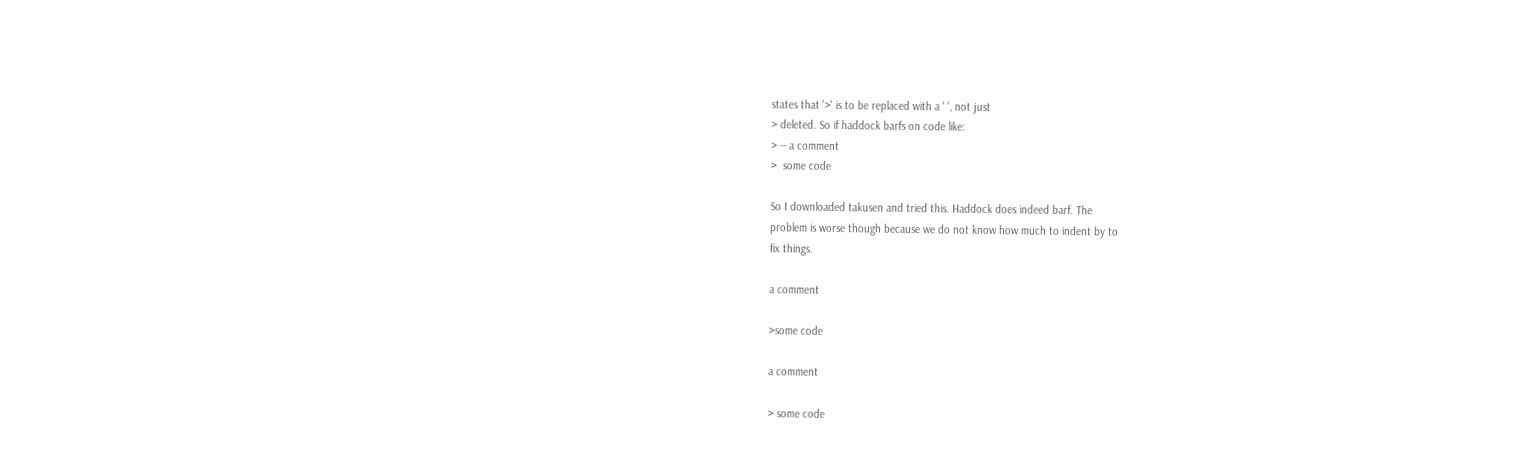states that '>' is to be replaced with a ' ', not just
> deleted. So if haddock barfs on code like:
> -- a comment
>  some code

So I downloaded takusen and tried this. Haddock does indeed barf. The
problem is worse though because we do not know how much to indent by to
fix things.

a comment

>some code

a comment

> some code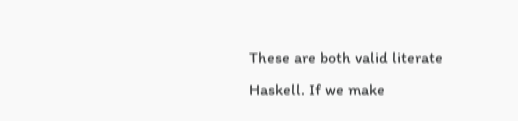These are both valid literate Haskell. If we make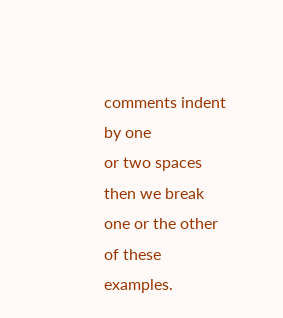comments indent by one
or two spaces then we break one or the other of these examples.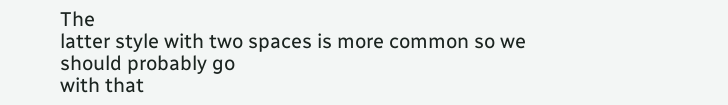The
latter style with two spaces is more common so we should probably go
with that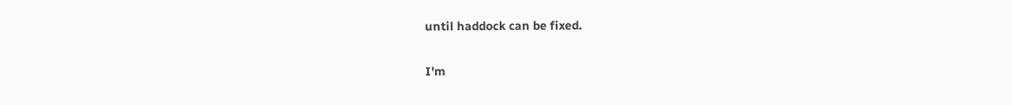until haddock can be fixed.

I'm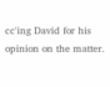cc'ing David for his opinion on the matter.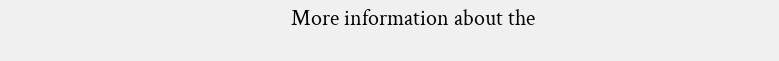More information about the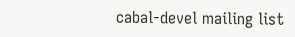cabal-devel mailing list